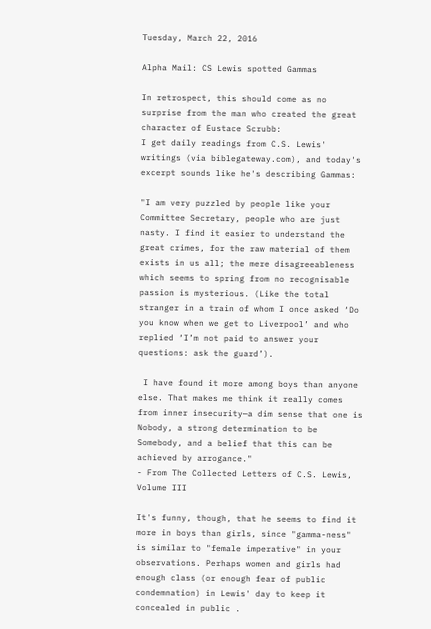Tuesday, March 22, 2016

Alpha Mail: CS Lewis spotted Gammas

In retrospect, this should come as no surprise from the man who created the great character of Eustace Scrubb:
I get daily readings from C.S. Lewis' writings (via biblegateway.com), and today's excerpt sounds like he's describing Gammas:

"I am very puzzled by people like your Committee Secretary, people who are just nasty. I find it easier to understand the great crimes, for the raw material of them exists in us all; the mere disagreeableness which seems to spring from no recognisable passion is mysterious. (Like the total stranger in a train of whom I once asked ‘Do you know when we get to Liverpool’ and who replied ‘I’m not paid to answer your questions: ask the guard’).

 I have found it more among boys than anyone else. That makes me think it really comes from inner insecurity—a dim sense that one is Nobody, a strong determination to be Somebody, and a belief that this can be achieved by arrogance."
- From The Collected Letters of C.S. Lewis, Volume III

It's funny, though, that he seems to find it more in boys than girls, since "gamma-ness" is similar to "female imperative" in your observations. Perhaps women and girls had enough class (or enough fear of public condemnation) in Lewis' day to keep it concealed in public .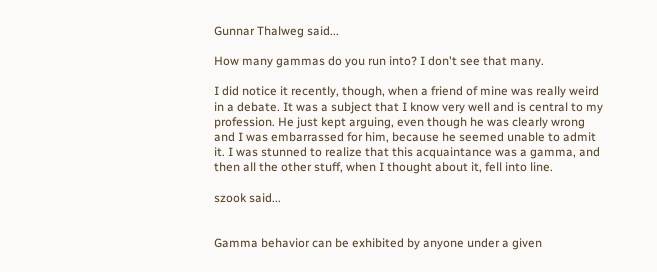Gunnar Thalweg said...

How many gammas do you run into? I don't see that many.

I did notice it recently, though, when a friend of mine was really weird in a debate. It was a subject that I know very well and is central to my profession. He just kept arguing, even though he was clearly wrong and I was embarrassed for him, because he seemed unable to admit it. I was stunned to realize that this acquaintance was a gamma, and then all the other stuff, when I thought about it, fell into line.

szook said...


Gamma behavior can be exhibited by anyone under a given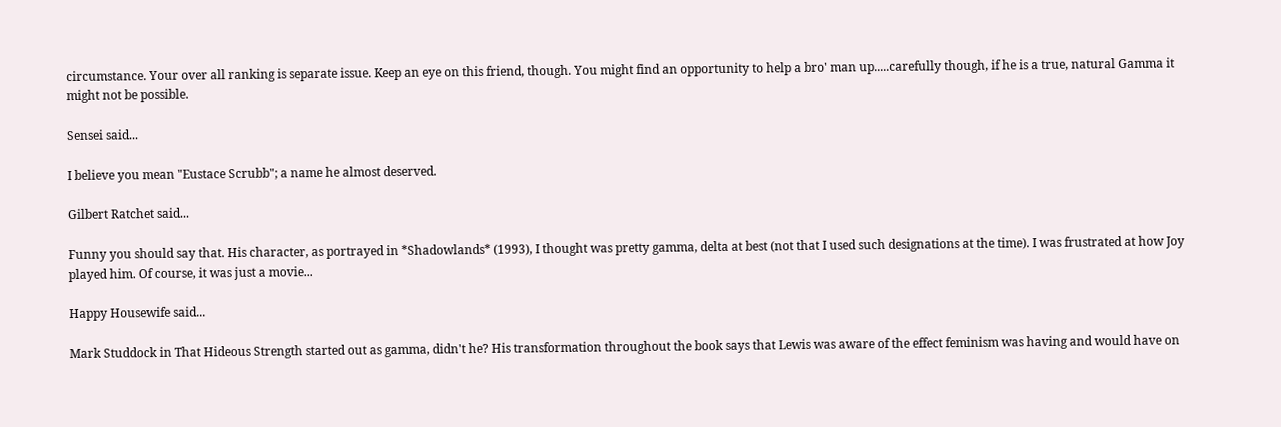circumstance. Your over all ranking is separate issue. Keep an eye on this friend, though. You might find an opportunity to help a bro' man up.....carefully though, if he is a true, natural Gamma it might not be possible.

Sensei said...

I believe you mean "Eustace Scrubb"; a name he almost deserved.

Gilbert Ratchet said...

Funny you should say that. His character, as portrayed in *Shadowlands* (1993), I thought was pretty gamma, delta at best (not that I used such designations at the time). I was frustrated at how Joy played him. Of course, it was just a movie...

Happy Housewife said...

Mark Studdock in That Hideous Strength started out as gamma, didn't he? His transformation throughout the book says that Lewis was aware of the effect feminism was having and would have on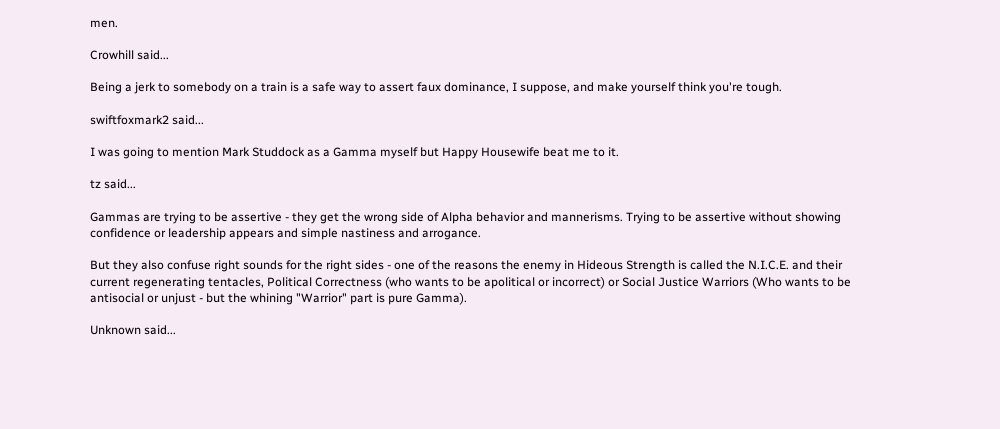men.

Crowhill said...

Being a jerk to somebody on a train is a safe way to assert faux dominance, I suppose, and make yourself think you're tough.

swiftfoxmark2 said...

I was going to mention Mark Studdock as a Gamma myself but Happy Housewife beat me to it.

tz said...

Gammas are trying to be assertive - they get the wrong side of Alpha behavior and mannerisms. Trying to be assertive without showing confidence or leadership appears and simple nastiness and arrogance.

But they also confuse right sounds for the right sides - one of the reasons the enemy in Hideous Strength is called the N.I.C.E. and their current regenerating tentacles, Political Correctness (who wants to be apolitical or incorrect) or Social Justice Warriors (Who wants to be antisocial or unjust - but the whining "Warrior" part is pure Gamma).

Unknown said...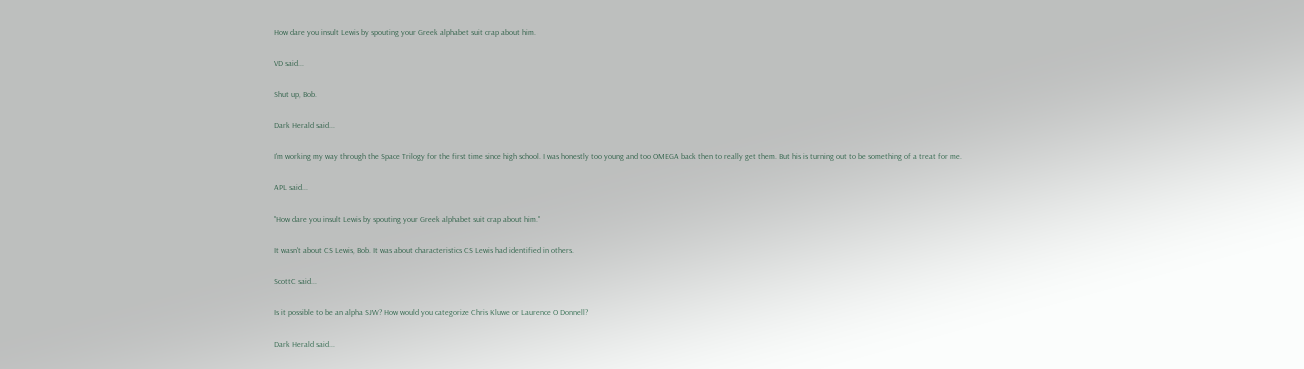How dare you insult Lewis by spouting your Greek alphabet suit crap about him.

VD said...

Shut up, Bob.

Dark Herald said...

I'm working my way through the Space Trilogy for the first time since high school. I was honestly too young and too OMEGA back then to really get them. But his is turning out to be something of a treat for me.

APL said...

"How dare you insult Lewis by spouting your Greek alphabet suit crap about him."

It wasn't about CS Lewis, Bob. It was about characteristics CS Lewis had identified in others.

ScottC said...

Is it possible to be an alpha SJW? How would you categorize Chris Kluwe or Laurence O Donnell?

Dark Herald said...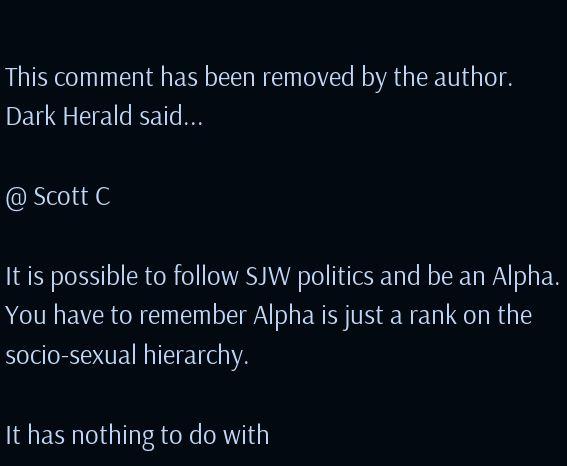This comment has been removed by the author.
Dark Herald said...

@ Scott C

It is possible to follow SJW politics and be an Alpha. You have to remember Alpha is just a rank on the socio-sexual hierarchy.

It has nothing to do with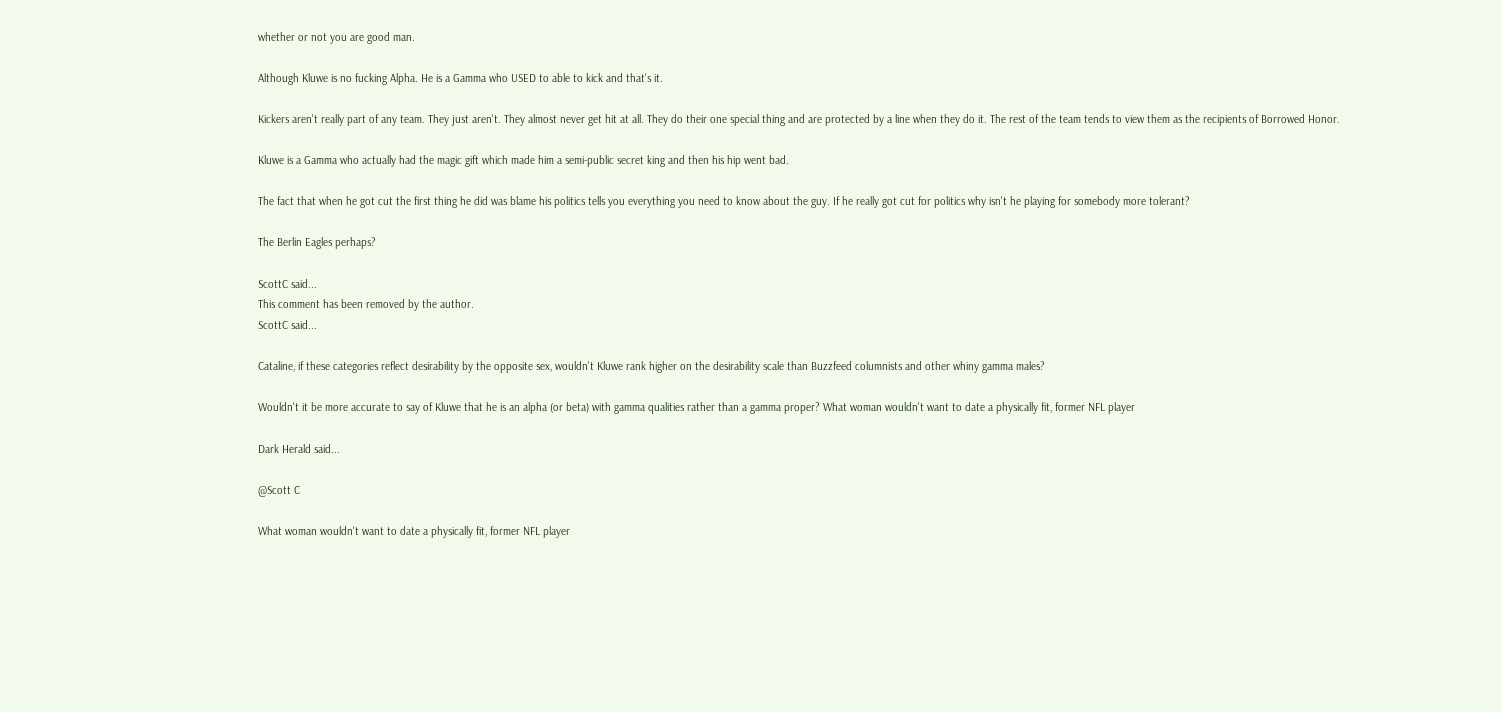whether or not you are good man.

Although Kluwe is no fucking Alpha. He is a Gamma who USED to able to kick and that's it.

Kickers aren't really part of any team. They just aren't. They almost never get hit at all. They do their one special thing and are protected by a line when they do it. The rest of the team tends to view them as the recipients of Borrowed Honor.

Kluwe is a Gamma who actually had the magic gift which made him a semi-public secret king and then his hip went bad.

The fact that when he got cut the first thing he did was blame his politics tells you everything you need to know about the guy. If he really got cut for politics why isn't he playing for somebody more tolerant?

The Berlin Eagles perhaps?

ScottC said...
This comment has been removed by the author.
ScottC said...

Cataline, if these categories reflect desirability by the opposite sex, wouldn't Kluwe rank higher on the desirability scale than Buzzfeed columnists and other whiny gamma males?

Wouldn't it be more accurate to say of Kluwe that he is an alpha (or beta) with gamma qualities rather than a gamma proper? What woman wouldn't want to date a physically fit, former NFL player

Dark Herald said...

@Scott C

What woman wouldn't want to date a physically fit, former NFL player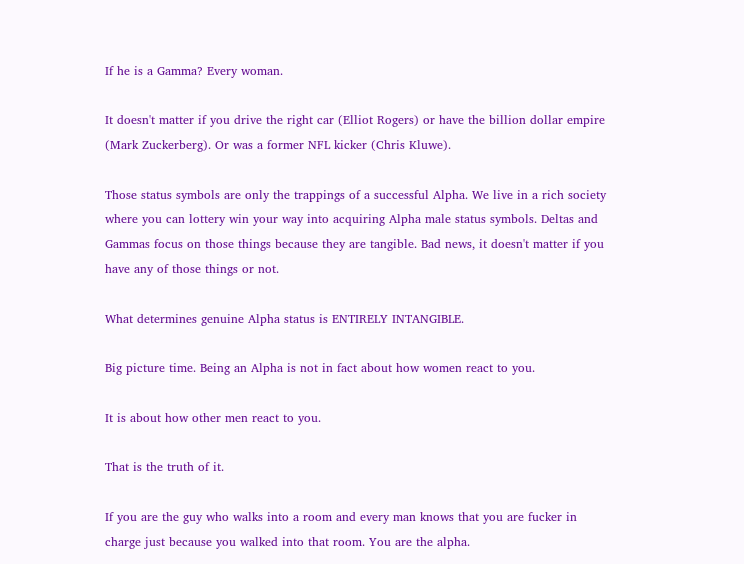If he is a Gamma? Every woman.

It doesn't matter if you drive the right car (Elliot Rogers) or have the billion dollar empire (Mark Zuckerberg). Or was a former NFL kicker (Chris Kluwe).

Those status symbols are only the trappings of a successful Alpha. We live in a rich society where you can lottery win your way into acquiring Alpha male status symbols. Deltas and Gammas focus on those things because they are tangible. Bad news, it doesn't matter if you have any of those things or not.

What determines genuine Alpha status is ENTIRELY INTANGIBLE.

Big picture time. Being an Alpha is not in fact about how women react to you.

It is about how other men react to you.

That is the truth of it.

If you are the guy who walks into a room and every man knows that you are fucker in charge just because you walked into that room. You are the alpha.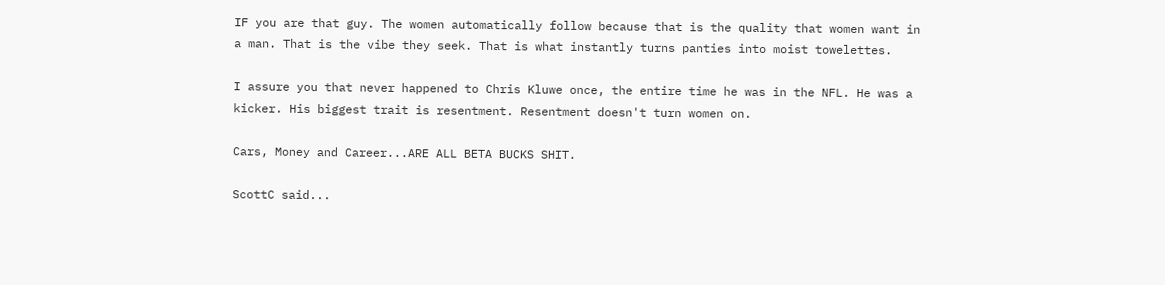IF you are that guy. The women automatically follow because that is the quality that women want in a man. That is the vibe they seek. That is what instantly turns panties into moist towelettes.

I assure you that never happened to Chris Kluwe once, the entire time he was in the NFL. He was a kicker. His biggest trait is resentment. Resentment doesn't turn women on.

Cars, Money and Career...ARE ALL BETA BUCKS SHIT.

ScottC said...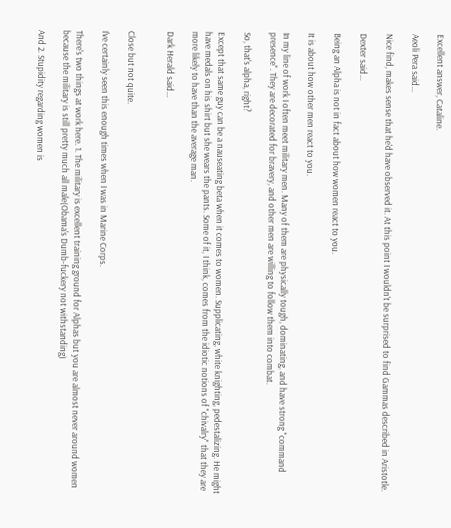Excellent answer, Cataline.

Aeoli Pera said...

Nice find, makes sense that he'd have observed it. At this point I wouldn't be surprised to find Gammas described in Aristotle.

Dexter said...

Being an Alpha is not in fact about how women react to you.

It is about how other men react to you.

In my line of work I often meet military men. Many of them are physically tough, dominating, and have strong "command presence". They are decorated for bravery, and other men are willing to follow them into combat.

So, that's alpha, right?

Except that same guy can be a nauseating beta when it comes to women. Supplicating, white knighting, pedestalizing. He might have medals on his shirt but she wears the pants. Some of it, I think, comes from the idiotic notions of "chivalry" that they are more likely to have than the average man.

Dark Herald said...


Close but not quite.

I've certainly seen this enough times when I was in Marine Corps.

There's two things at work here. 1. The military is excellent training ground for Alphas but you are almost never around women because the military is still pretty much all male(Obama's Dumb-fuckery not withstanding)

And 2. Stupidity regarding women is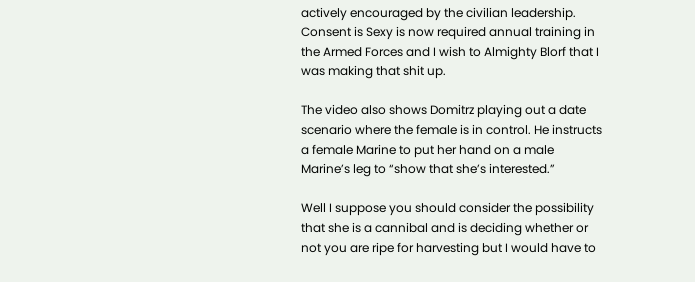actively encouraged by the civilian leadership. Consent is Sexy is now required annual training in the Armed Forces and I wish to Almighty Blorf that I was making that shit up.

The video also shows Domitrz playing out a date scenario where the female is in control. He instructs a female Marine to put her hand on a male Marine’s leg to “show that she’s interested.”

Well I suppose you should consider the possibility that she is a cannibal and is deciding whether or not you are ripe for harvesting but I would have to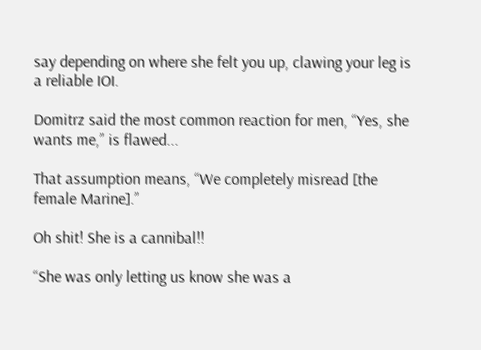say depending on where she felt you up, clawing your leg is a reliable IOI.

Domitrz said the most common reaction for men, “Yes, she wants me,” is flawed...

That assumption means, “We completely misread [the female Marine].”

Oh shit! She is a cannibal!!

“She was only letting us know she was a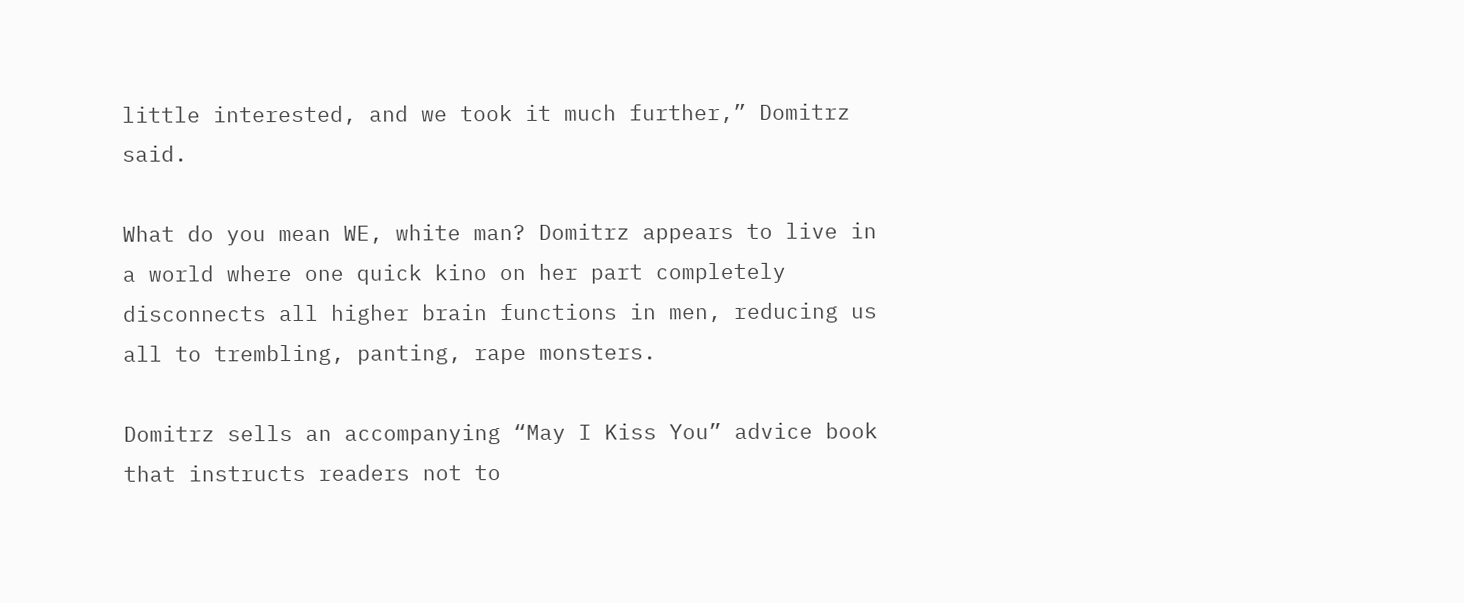little interested, and we took it much further,” Domitrz said.

What do you mean WE, white man? Domitrz appears to live in a world where one quick kino on her part completely disconnects all higher brain functions in men, reducing us all to trembling, panting, rape monsters.

Domitrz sells an accompanying “May I Kiss You” advice book that instructs readers not to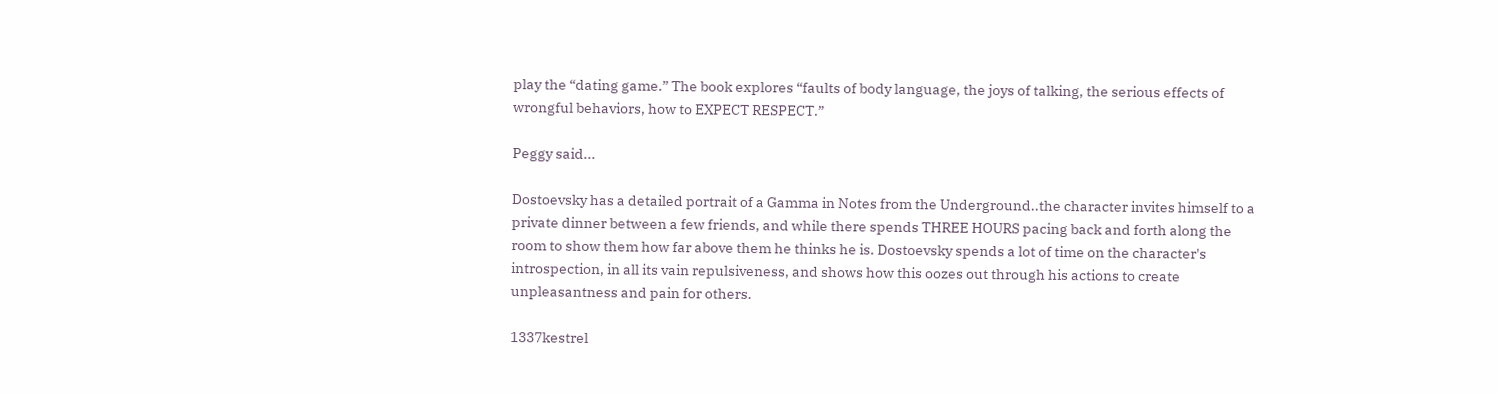play the “dating game.” The book explores “faults of body language, the joys of talking, the serious effects of wrongful behaviors, how to EXPECT RESPECT.”

Peggy said...

Dostoevsky has a detailed portrait of a Gamma in Notes from the Underground..the character invites himself to a private dinner between a few friends, and while there spends THREE HOURS pacing back and forth along the room to show them how far above them he thinks he is. Dostoevsky spends a lot of time on the character's introspection, in all its vain repulsiveness, and shows how this oozes out through his actions to create unpleasantness and pain for others.

1337kestrel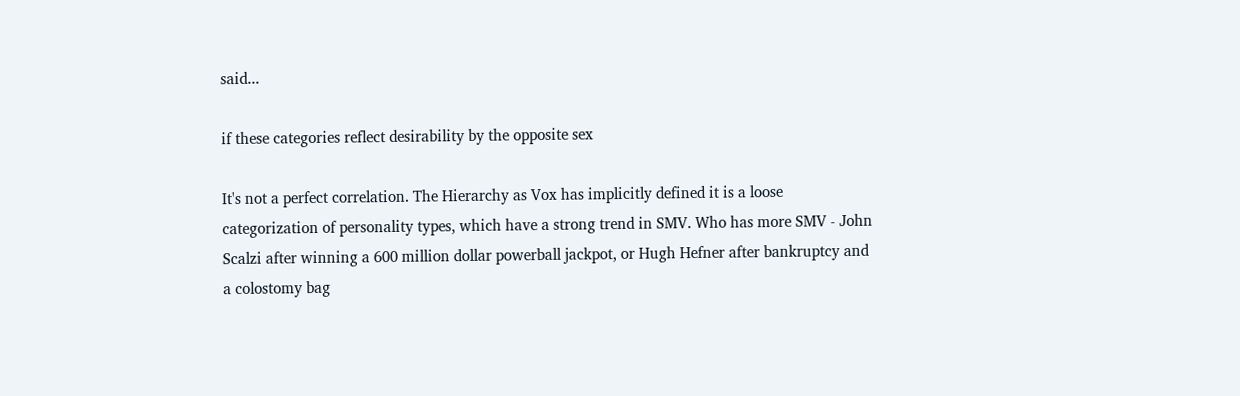said...

if these categories reflect desirability by the opposite sex

It's not a perfect correlation. The Hierarchy as Vox has implicitly defined it is a loose categorization of personality types, which have a strong trend in SMV. Who has more SMV - John Scalzi after winning a 600 million dollar powerball jackpot, or Hugh Hefner after bankruptcy and a colostomy bag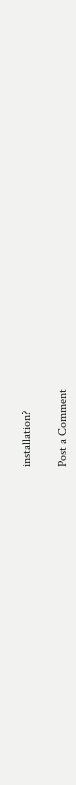installation?

Post a Comment